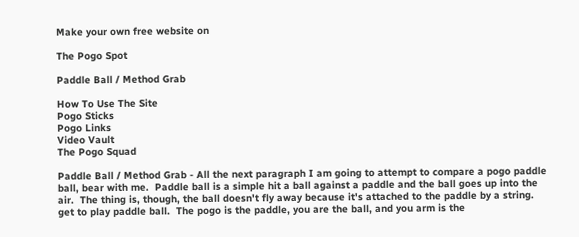Make your own free website on

The Pogo Spot

Paddle Ball / Method Grab

How To Use The Site
Pogo Sticks
Pogo Links
Video Vault
The Pogo Squad

Paddle Ball / Method Grab - All the next paragraph I am going to attempt to compare a pogo paddle ball, bear with me.  Paddle ball is a simple hit a ball against a paddle and the ball goes up into the air.  The thing is, though, the ball doesn't fly away because it's attached to the paddle by a string. get to play paddle ball.  The pogo is the paddle, you are the ball, and you arm is the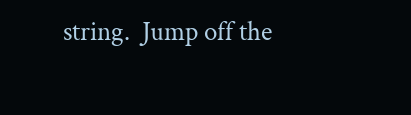string.  Jump off the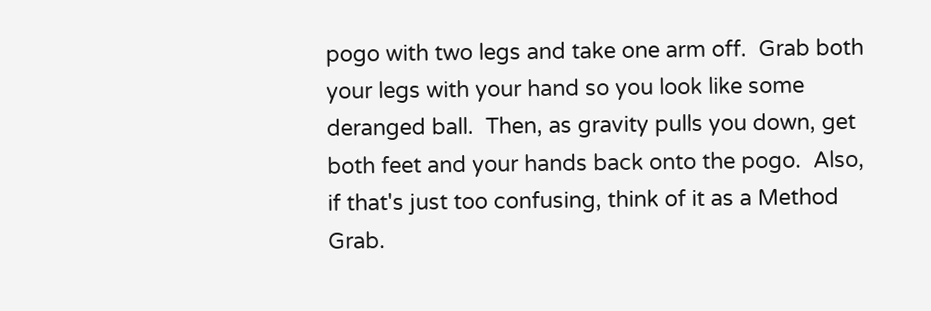pogo with two legs and take one arm off.  Grab both your legs with your hand so you look like some deranged ball.  Then, as gravity pulls you down, get both feet and your hands back onto the pogo.  Also, if that's just too confusing, think of it as a Method Grab.